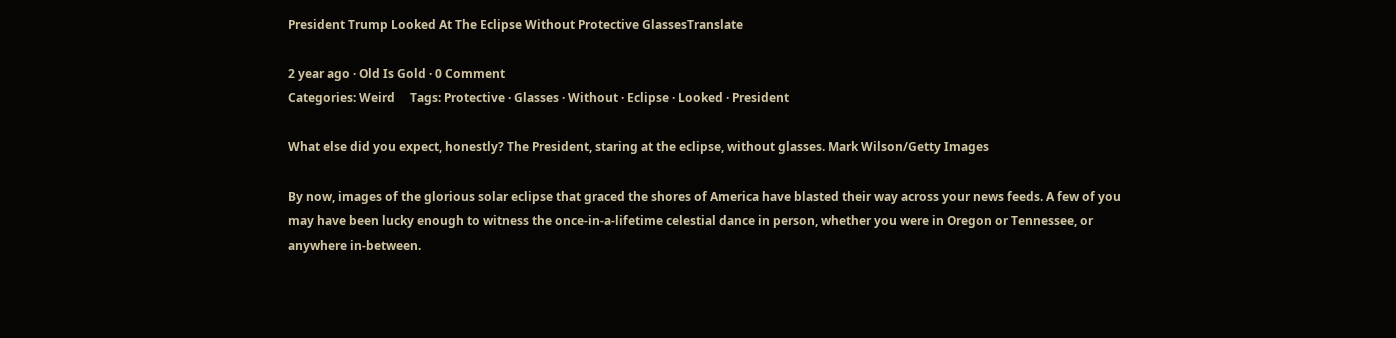President Trump Looked At The Eclipse Without Protective GlassesTranslate

2 year ago · Old Is Gold · 0 Comment
Categories: Weird     Tags: Protective · Glasses · Without · Eclipse · Looked · President

What else did you expect, honestly? The President, staring at the eclipse, without glasses. Mark Wilson/Getty Images

By now, images of the glorious solar eclipse that graced the shores of America have blasted their way across your news feeds. A few of you may have been lucky enough to witness the once-in-a-lifetime celestial dance in person, whether you were in Oregon or Tennessee, or anywhere in-between.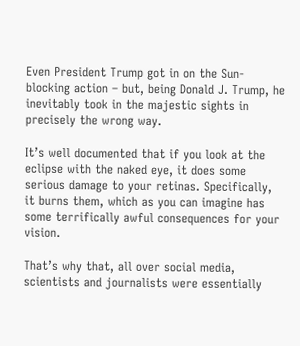Even President Trump got in on the Sun-blocking action – but, being Donald J. Trump, he inevitably took in the majestic sights in precisely the wrong way.

It’s well documented that if you look at the eclipse with the naked eye, it does some serious damage to your retinas. Specifically, it burns them, which as you can imagine has some terrifically awful consequences for your vision.

That’s why that, all over social media, scientists and journalists were essentially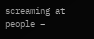screaming at people –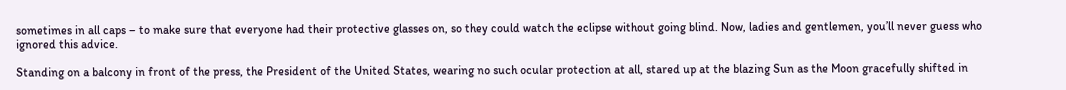sometimes in all caps – to make sure that everyone had their protective glasses on, so they could watch the eclipse without going blind. Now, ladies and gentlemen, you’ll never guess who ignored this advice.

Standing on a balcony in front of the press, the President of the United States, wearing no such ocular protection at all, stared up at the blazing Sun as the Moon gracefully shifted in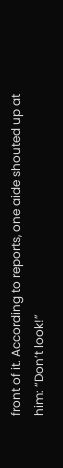front of it. According to reports, one aide shouted up at him: “Don’t look!”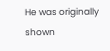He was originally shown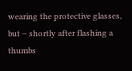wearing the protective glasses, but – shortly after flashing a thumbs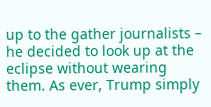up to the gather journalists – he decided to look up at the eclipse without wearing them. As ever, Trump simply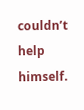couldn’t help himself.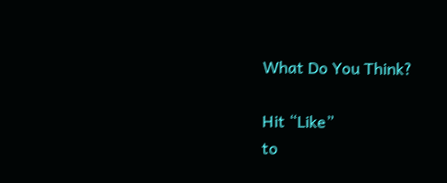What Do You Think?

Hit “Like”
to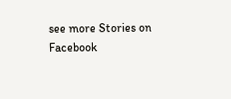see more Stories on Facebook